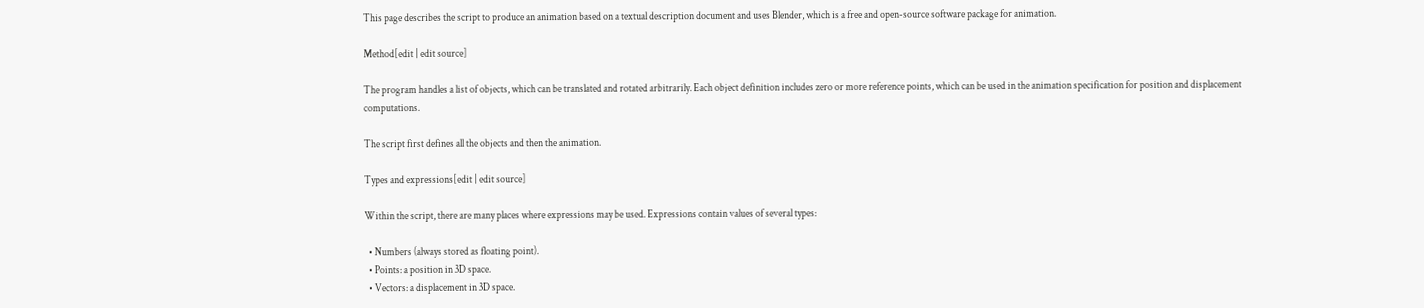This page describes the script to produce an animation based on a textual description document and uses Blender, which is a free and open-source software package for animation.

Method[edit | edit source]

The program handles a list of objects, which can be translated and rotated arbitrarily. Each object definition includes zero or more reference points, which can be used in the animation specification for position and displacement computations.

The script first defines all the objects and then the animation.

Types and expressions[edit | edit source]

Within the script, there are many places where expressions may be used. Expressions contain values of several types:

  • Numbers (always stored as floating point).
  • Points: a position in 3D space.
  • Vectors: a displacement in 3D space.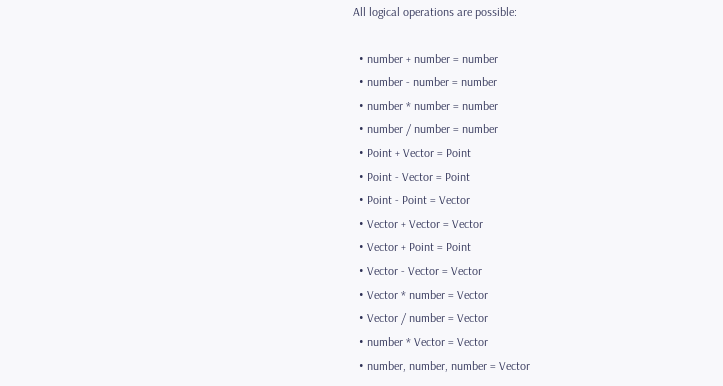All logical operations are possible:

  • number + number = number
  • number - number = number
  • number * number = number
  • number / number = number
  • Point + Vector = Point
  • Point - Vector = Point
  • Point - Point = Vector
  • Vector + Vector = Vector
  • Vector + Point = Point
  • Vector - Vector = Vector
  • Vector * number = Vector
  • Vector / number = Vector
  • number * Vector = Vector
  • number, number, number = Vector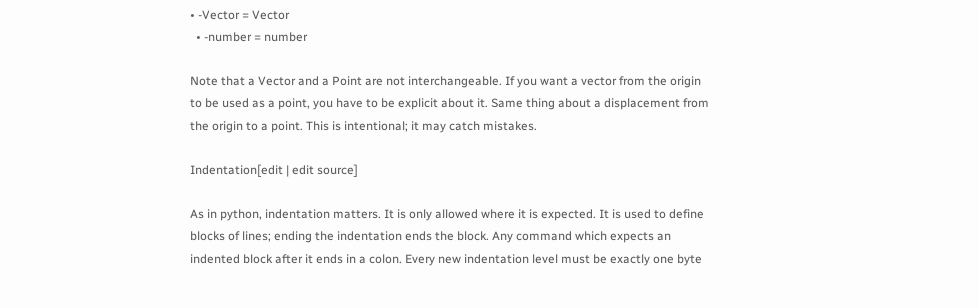• -Vector = Vector
  • -number = number

Note that a Vector and a Point are not interchangeable. If you want a vector from the origin to be used as a point, you have to be explicit about it. Same thing about a displacement from the origin to a point. This is intentional; it may catch mistakes.

Indentation[edit | edit source]

As in python, indentation matters. It is only allowed where it is expected. It is used to define blocks of lines; ending the indentation ends the block. Any command which expects an indented block after it ends in a colon. Every new indentation level must be exactly one byte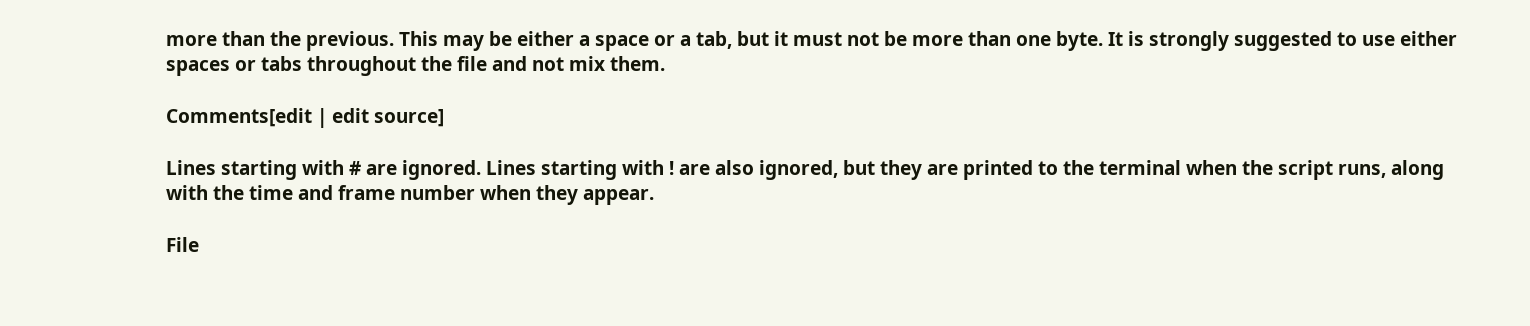more than the previous. This may be either a space or a tab, but it must not be more than one byte. It is strongly suggested to use either spaces or tabs throughout the file and not mix them.

Comments[edit | edit source]

Lines starting with # are ignored. Lines starting with ! are also ignored, but they are printed to the terminal when the script runs, along with the time and frame number when they appear.

File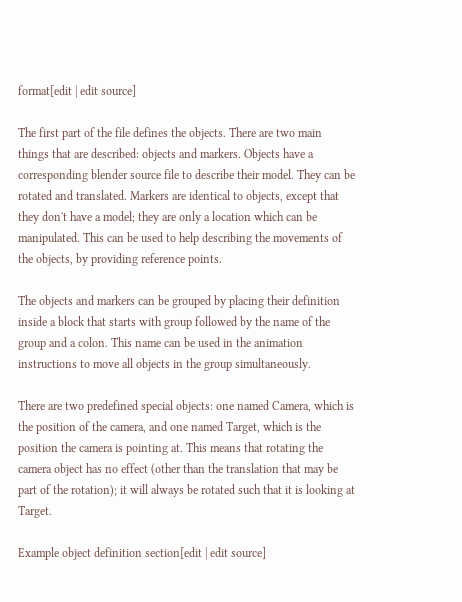format[edit | edit source]

The first part of the file defines the objects. There are two main things that are described: objects and markers. Objects have a corresponding blender source file to describe their model. They can be rotated and translated. Markers are identical to objects, except that they don't have a model; they are only a location which can be manipulated. This can be used to help describing the movements of the objects, by providing reference points.

The objects and markers can be grouped by placing their definition inside a block that starts with group followed by the name of the group and a colon. This name can be used in the animation instructions to move all objects in the group simultaneously.

There are two predefined special objects: one named Camera, which is the position of the camera, and one named Target, which is the position the camera is pointing at. This means that rotating the camera object has no effect (other than the translation that may be part of the rotation); it will always be rotated such that it is looking at Target.

Example object definition section[edit | edit source]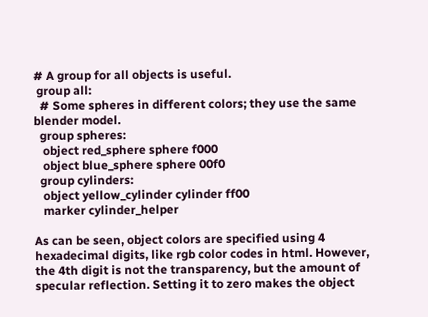# A group for all objects is useful.
 group all:
  # Some spheres in different colors; they use the same blender model.
  group spheres:
   object red_sphere sphere f000
   object blue_sphere sphere 00f0
  group cylinders:
   object yellow_cylinder cylinder ff00
   marker cylinder_helper

As can be seen, object colors are specified using 4 hexadecimal digits, like rgb color codes in html. However, the 4th digit is not the transparency, but the amount of specular reflection. Setting it to zero makes the object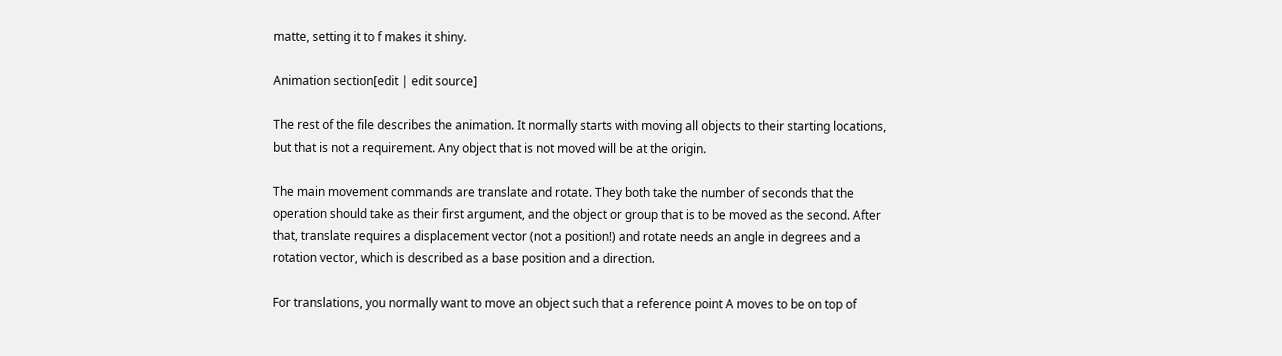matte, setting it to f makes it shiny.

Animation section[edit | edit source]

The rest of the file describes the animation. It normally starts with moving all objects to their starting locations, but that is not a requirement. Any object that is not moved will be at the origin.

The main movement commands are translate and rotate. They both take the number of seconds that the operation should take as their first argument, and the object or group that is to be moved as the second. After that, translate requires a displacement vector (not a position!) and rotate needs an angle in degrees and a rotation vector, which is described as a base position and a direction.

For translations, you normally want to move an object such that a reference point A moves to be on top of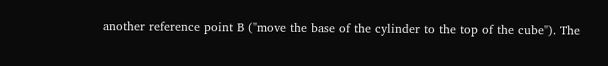another reference point B ("move the base of the cylinder to the top of the cube"). The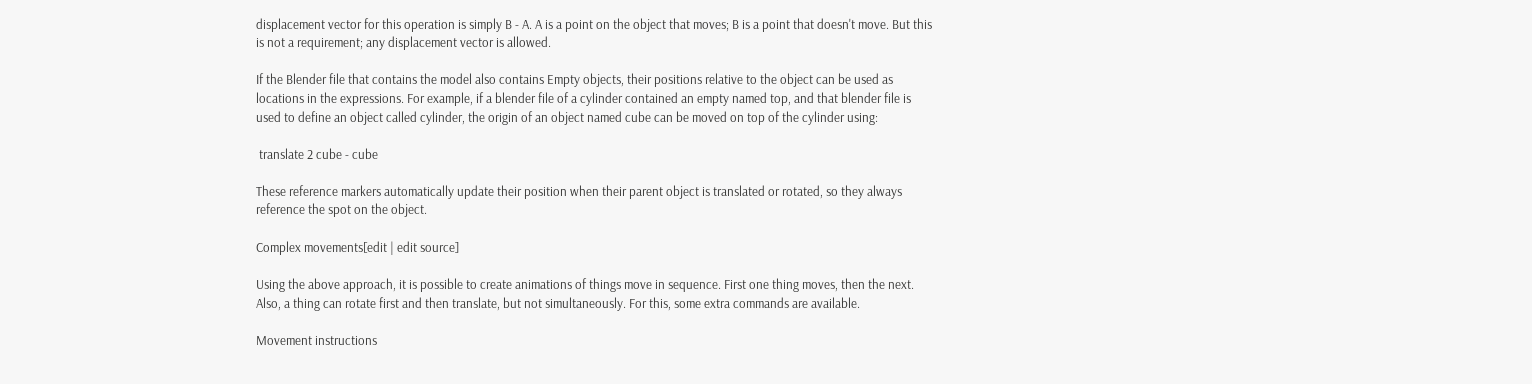displacement vector for this operation is simply B - A. A is a point on the object that moves; B is a point that doesn't move. But this is not a requirement; any displacement vector is allowed.

If the Blender file that contains the model also contains Empty objects, their positions relative to the object can be used as locations in the expressions. For example, if a blender file of a cylinder contained an empty named top, and that blender file is used to define an object called cylinder, the origin of an object named cube can be moved on top of the cylinder using:

 translate 2 cube - cube

These reference markers automatically update their position when their parent object is translated or rotated, so they always reference the spot on the object.

Complex movements[edit | edit source]

Using the above approach, it is possible to create animations of things move in sequence. First one thing moves, then the next. Also, a thing can rotate first and then translate, but not simultaneously. For this, some extra commands are available.

Movement instructions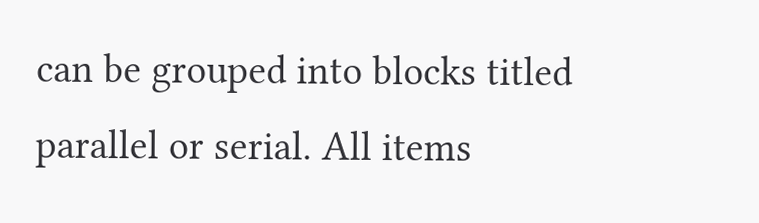can be grouped into blocks titled parallel or serial. All items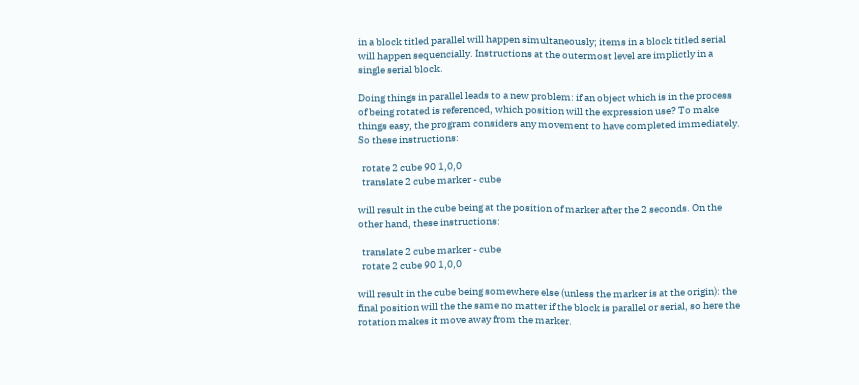in a block titled parallel will happen simultaneously; items in a block titled serial will happen sequencially. Instructions at the outermost level are implictly in a single serial block.

Doing things in parallel leads to a new problem: if an object which is in the process of being rotated is referenced, which position will the expression use? To make things easy, the program considers any movement to have completed immediately. So these instructions:

  rotate 2 cube 90 1,0,0
  translate 2 cube marker - cube

will result in the cube being at the position of marker after the 2 seconds. On the other hand, these instructions:

  translate 2 cube marker - cube
  rotate 2 cube 90 1,0,0

will result in the cube being somewhere else (unless the marker is at the origin): the final position will the the same no matter if the block is parallel or serial, so here the rotation makes it move away from the marker.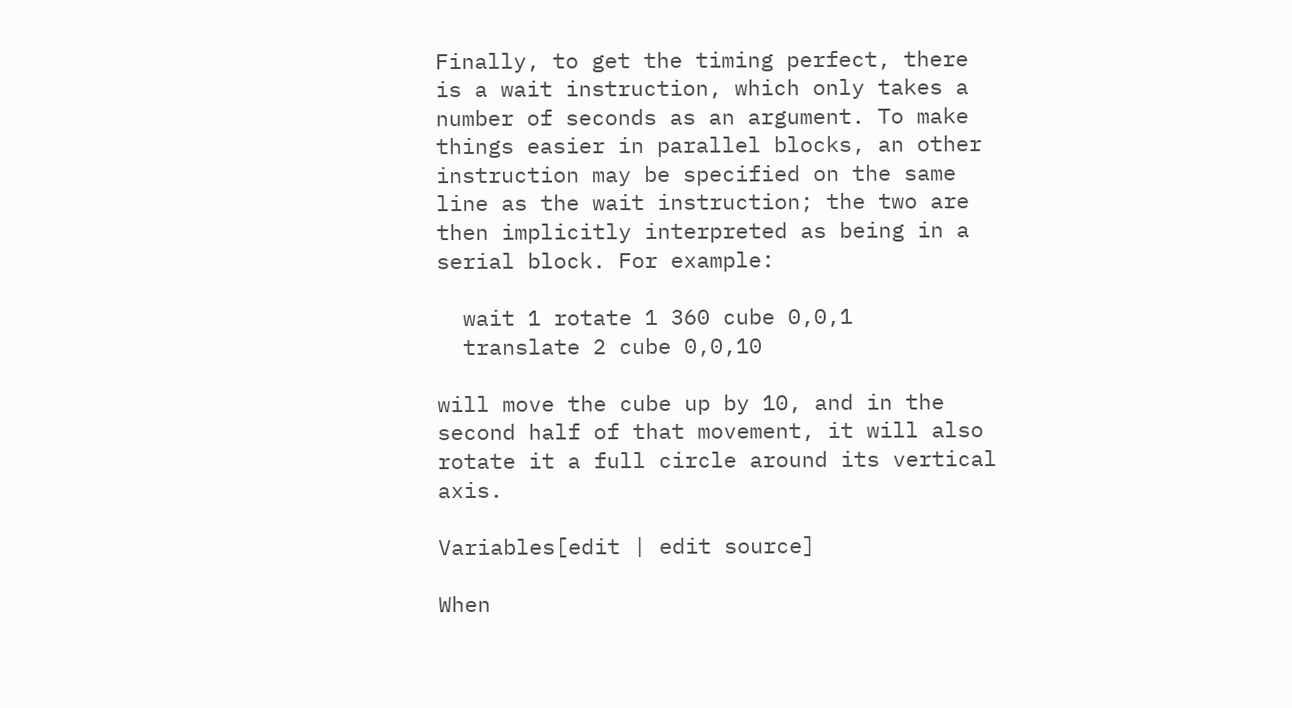Finally, to get the timing perfect, there is a wait instruction, which only takes a number of seconds as an argument. To make things easier in parallel blocks, an other instruction may be specified on the same line as the wait instruction; the two are then implicitly interpreted as being in a serial block. For example:

  wait 1 rotate 1 360 cube 0,0,1
  translate 2 cube 0,0,10

will move the cube up by 10, and in the second half of that movement, it will also rotate it a full circle around its vertical axis.

Variables[edit | edit source]

When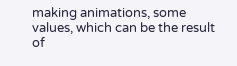making animations, some values, which can be the result of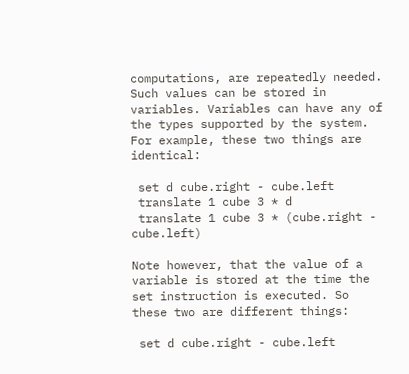computations, are repeatedly needed. Such values can be stored in variables. Variables can have any of the types supported by the system. For example, these two things are identical:

 set d cube.right - cube.left
 translate 1 cube 3 * d
 translate 1 cube 3 * (cube.right - cube.left)

Note however, that the value of a variable is stored at the time the set instruction is executed. So these two are different things:

 set d cube.right - cube.left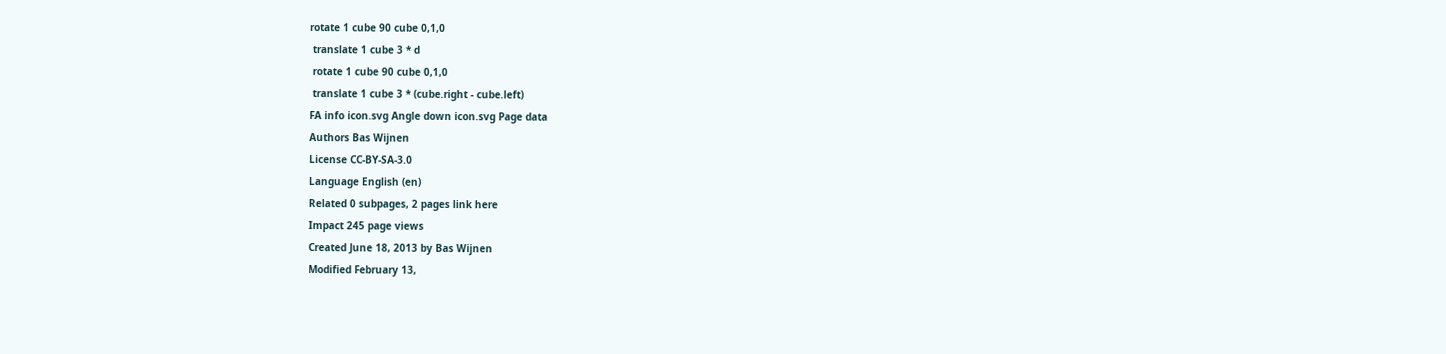rotate 1 cube 90 cube 0,1,0
 translate 1 cube 3 * d
 rotate 1 cube 90 cube 0,1,0
 translate 1 cube 3 * (cube.right - cube.left)
FA info icon.svg Angle down icon.svg Page data
Authors Bas Wijnen
License CC-BY-SA-3.0
Language English (en)
Related 0 subpages, 2 pages link here
Impact 245 page views
Created June 18, 2013 by Bas Wijnen
Modified February 13,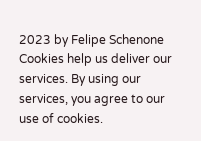2023 by Felipe Schenone
Cookies help us deliver our services. By using our services, you agree to our use of cookies.